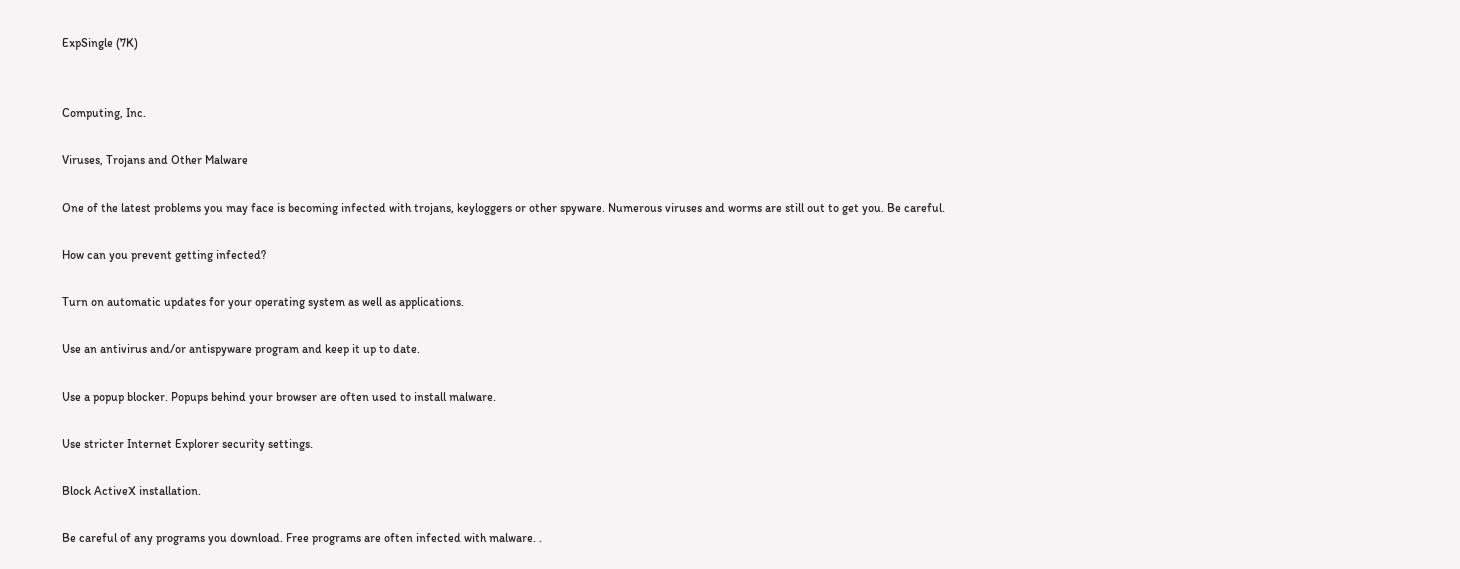ExpSingle (7K)


Computing, Inc.

Viruses, Trojans and Other Malware

One of the latest problems you may face is becoming infected with trojans, keyloggers or other spyware. Numerous viruses and worms are still out to get you. Be careful.

How can you prevent getting infected?

Turn on automatic updates for your operating system as well as applications.

Use an antivirus and/or antispyware program and keep it up to date.

Use a popup blocker. Popups behind your browser are often used to install malware.

Use stricter Internet Explorer security settings.

Block ActiveX installation.

Be careful of any programs you download. Free programs are often infected with malware. .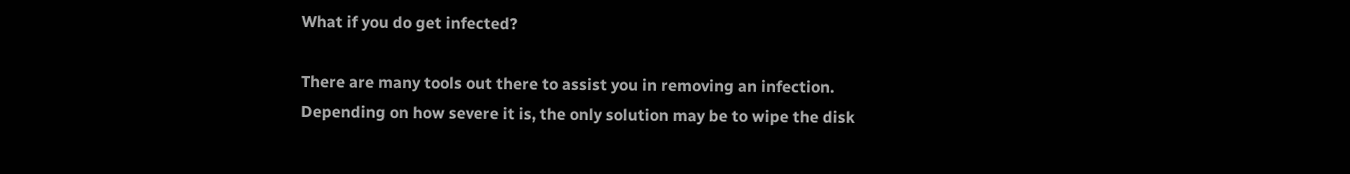What if you do get infected?

There are many tools out there to assist you in removing an infection. Depending on how severe it is, the only solution may be to wipe the disk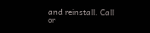and reinstall. Call or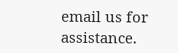email us for assistance.